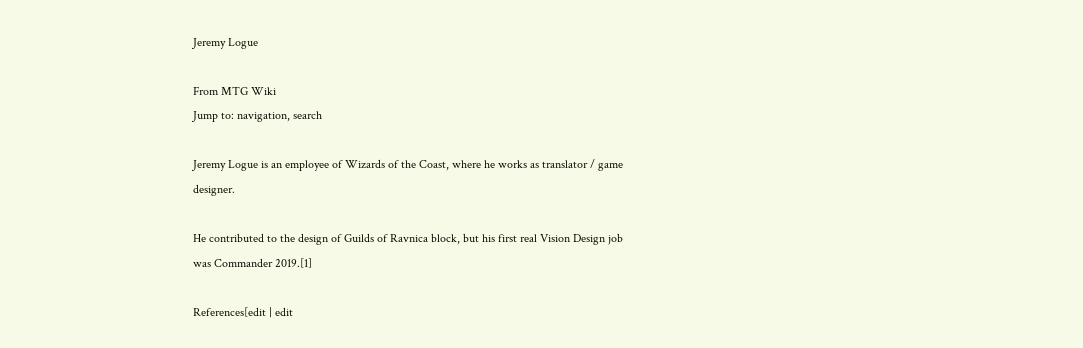Jeremy Logue

From MTG Wiki
Jump to: navigation, search

Jeremy Logue is an employee of Wizards of the Coast, where he works as translator / game designer.

He contributed to the design of Guilds of Ravnica block, but his first real Vision Design job was Commander 2019.[1]

References[edit | edit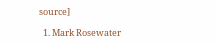source]

  1. Mark Rosewater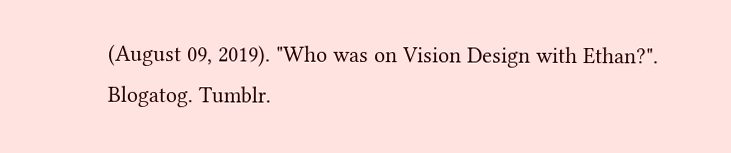(August 09, 2019). "Who was on Vision Design with Ethan?". Blogatog. Tumblr.